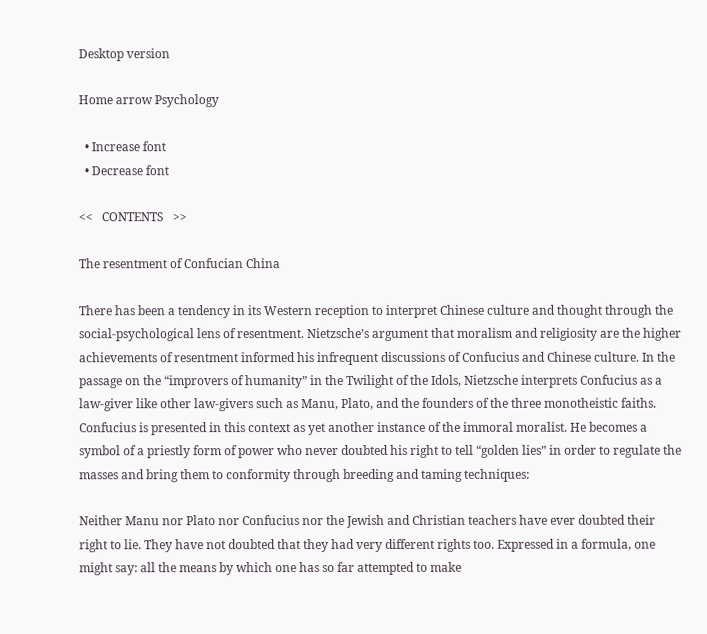Desktop version

Home arrow Psychology

  • Increase font
  • Decrease font

<<   CONTENTS   >>

The resentment of Confucian China

There has been a tendency in its Western reception to interpret Chinese culture and thought through the social-psychological lens of resentment. Nietzsche’s argument that moralism and religiosity are the higher achievements of resentment informed his infrequent discussions of Confucius and Chinese culture. In the passage on the “improvers of humanity” in the Twilight of the Idols, Nietzsche interprets Confucius as a law-giver like other law-givers such as Manu, Plato, and the founders of the three monotheistic faiths. Confucius is presented in this context as yet another instance of the immoral moralist. He becomes a symbol of a priestly form of power who never doubted his right to tell “golden lies” in order to regulate the masses and bring them to conformity through breeding and taming techniques:

Neither Manu nor Plato nor Confucius nor the Jewish and Christian teachers have ever doubted their right to lie. They have not doubted that they had very different rights too. Expressed in a formula, one might say: all the means by which one has so far attempted to make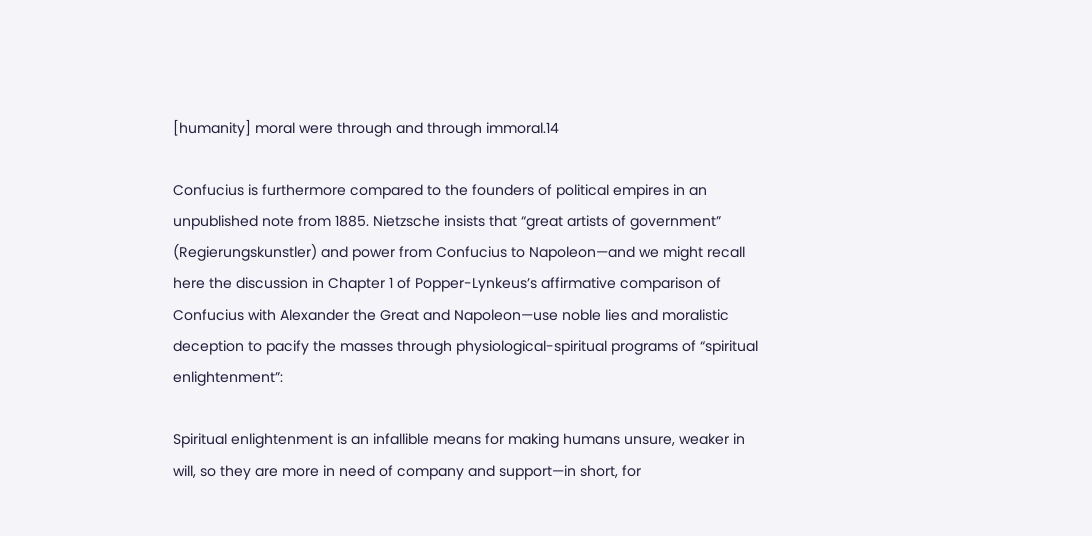[humanity] moral were through and through immoral.14

Confucius is furthermore compared to the founders of political empires in an unpublished note from 1885. Nietzsche insists that “great artists of government” (Regierungskunstler) and power from Confucius to Napoleon—and we might recall here the discussion in Chapter 1 of Popper-Lynkeus’s affirmative comparison of Confucius with Alexander the Great and Napoleon—use noble lies and moralistic deception to pacify the masses through physiological-spiritual programs of “spiritual enlightenment”:

Spiritual enlightenment is an infallible means for making humans unsure, weaker in will, so they are more in need of company and support—in short, for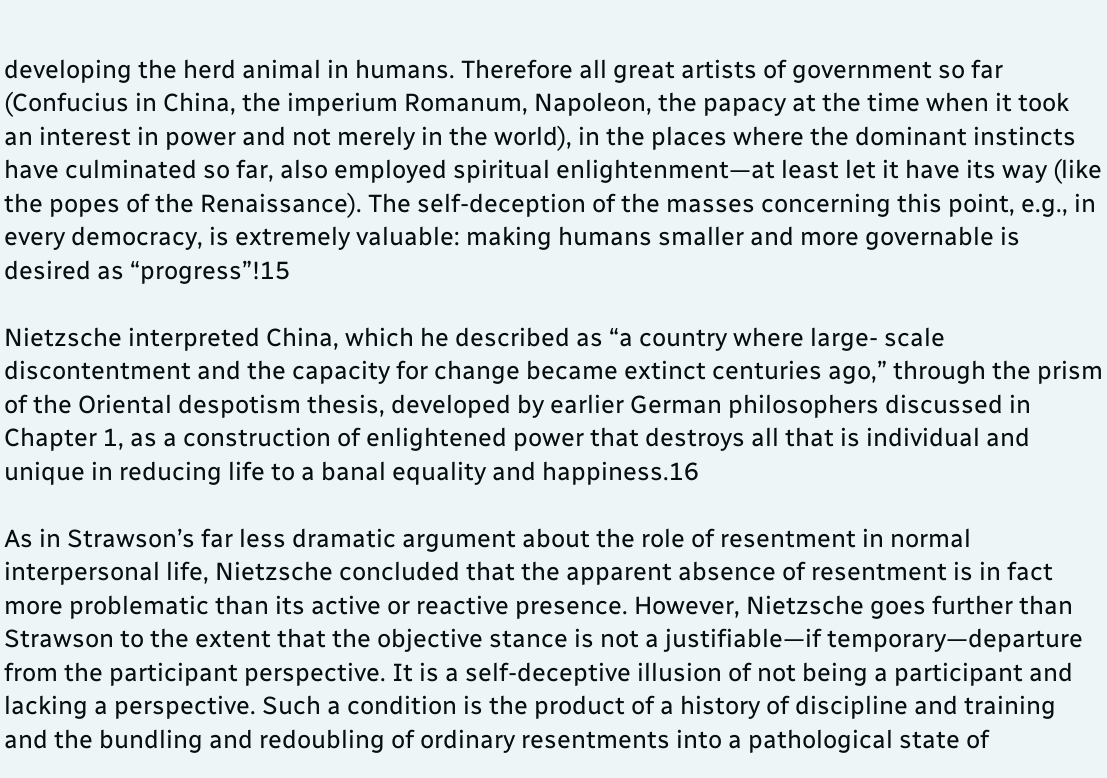developing the herd animal in humans. Therefore all great artists of government so far (Confucius in China, the imperium Romanum, Napoleon, the papacy at the time when it took an interest in power and not merely in the world), in the places where the dominant instincts have culminated so far, also employed spiritual enlightenment—at least let it have its way (like the popes of the Renaissance). The self-deception of the masses concerning this point, e.g., in every democracy, is extremely valuable: making humans smaller and more governable is desired as “progress”!15

Nietzsche interpreted China, which he described as “a country where large- scale discontentment and the capacity for change became extinct centuries ago,” through the prism of the Oriental despotism thesis, developed by earlier German philosophers discussed in Chapter 1, as a construction of enlightened power that destroys all that is individual and unique in reducing life to a banal equality and happiness.16

As in Strawson’s far less dramatic argument about the role of resentment in normal interpersonal life, Nietzsche concluded that the apparent absence of resentment is in fact more problematic than its active or reactive presence. However, Nietzsche goes further than Strawson to the extent that the objective stance is not a justifiable—if temporary—departure from the participant perspective. It is a self-deceptive illusion of not being a participant and lacking a perspective. Such a condition is the product of a history of discipline and training and the bundling and redoubling of ordinary resentments into a pathological state of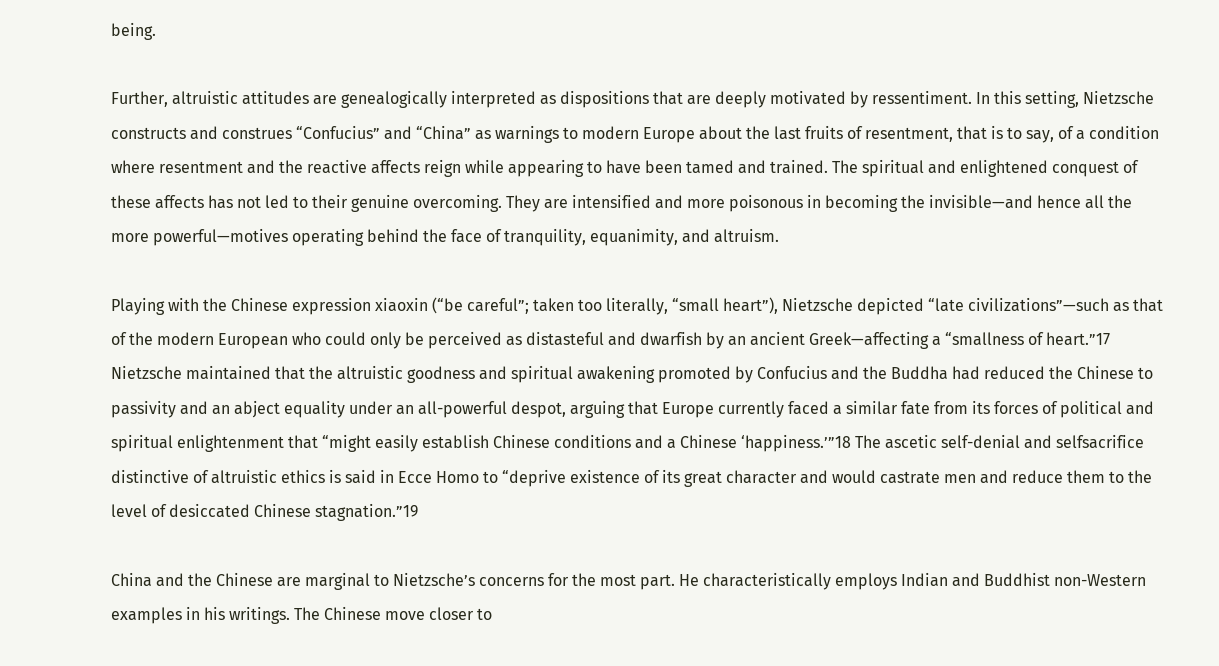being.

Further, altruistic attitudes are genealogically interpreted as dispositions that are deeply motivated by ressentiment. In this setting, Nietzsche constructs and construes “Confucius” and “China” as warnings to modern Europe about the last fruits of resentment, that is to say, of a condition where resentment and the reactive affects reign while appearing to have been tamed and trained. The spiritual and enlightened conquest of these affects has not led to their genuine overcoming. They are intensified and more poisonous in becoming the invisible—and hence all the more powerful—motives operating behind the face of tranquility, equanimity, and altruism.

Playing with the Chinese expression xiaoxin (“be careful”; taken too literally, “small heart”), Nietzsche depicted “late civilizations”—such as that of the modern European who could only be perceived as distasteful and dwarfish by an ancient Greek—affecting a “smallness of heart.”17 Nietzsche maintained that the altruistic goodness and spiritual awakening promoted by Confucius and the Buddha had reduced the Chinese to passivity and an abject equality under an all-powerful despot, arguing that Europe currently faced a similar fate from its forces of political and spiritual enlightenment that “might easily establish Chinese conditions and a Chinese ‘happiness.’”18 The ascetic self-denial and selfsacrifice distinctive of altruistic ethics is said in Ecce Homo to “deprive existence of its great character and would castrate men and reduce them to the level of desiccated Chinese stagnation.”19

China and the Chinese are marginal to Nietzsche’s concerns for the most part. He characteristically employs Indian and Buddhist non-Western examples in his writings. The Chinese move closer to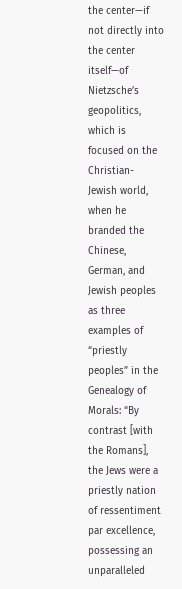the center—if not directly into the center itself—of Nietzsche’s geopolitics, which is focused on the Christian- Jewish world, when he branded the Chinese, German, and Jewish peoples as three examples of “priestly peoples” in the Genealogy of Morals: “By contrast [with the Romans], the Jews were a priestly nation of ressentiment par excellence, possessing an unparalleled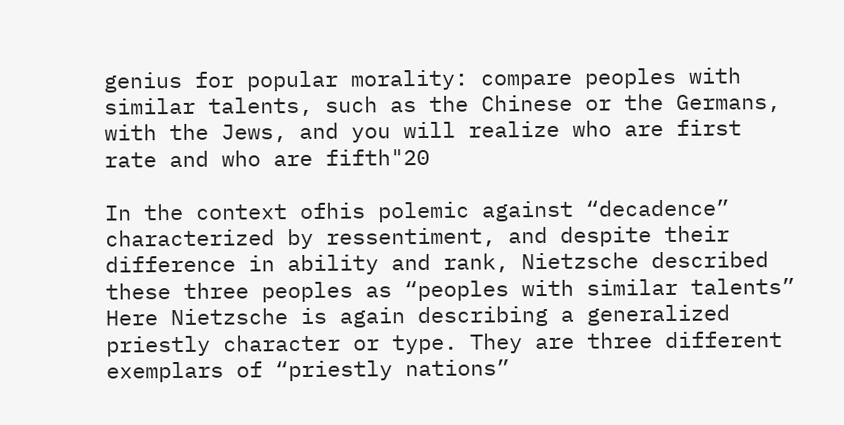genius for popular morality: compare peoples with similar talents, such as the Chinese or the Germans, with the Jews, and you will realize who are first rate and who are fifth"20

In the context ofhis polemic against “decadence” characterized by ressentiment, and despite their difference in ability and rank, Nietzsche described these three peoples as “peoples with similar talents” Here Nietzsche is again describing a generalized priestly character or type. They are three different exemplars of “priestly nations”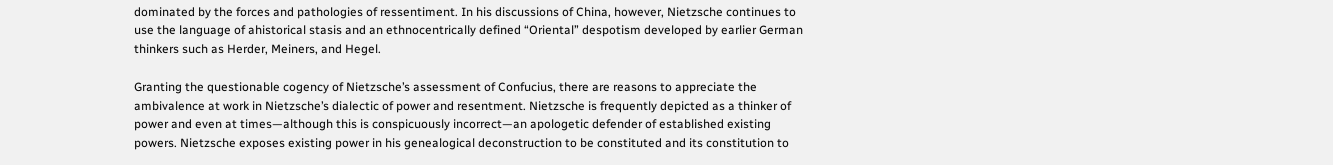dominated by the forces and pathologies of ressentiment. In his discussions of China, however, Nietzsche continues to use the language of ahistorical stasis and an ethnocentrically defined “Oriental” despotism developed by earlier German thinkers such as Herder, Meiners, and Hegel.

Granting the questionable cogency of Nietzsche’s assessment of Confucius, there are reasons to appreciate the ambivalence at work in Nietzsche’s dialectic of power and resentment. Nietzsche is frequently depicted as a thinker of power and even at times—although this is conspicuously incorrect—an apologetic defender of established existing powers. Nietzsche exposes existing power in his genealogical deconstruction to be constituted and its constitution to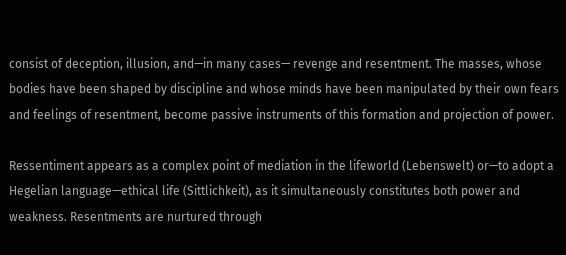consist of deception, illusion, and—in many cases— revenge and resentment. The masses, whose bodies have been shaped by discipline and whose minds have been manipulated by their own fears and feelings of resentment, become passive instruments of this formation and projection of power.

Ressentiment appears as a complex point of mediation in the lifeworld (Lebenswelt) or—to adopt a Hegelian language—ethical life (Sittlichkeit), as it simultaneously constitutes both power and weakness. Resentments are nurtured through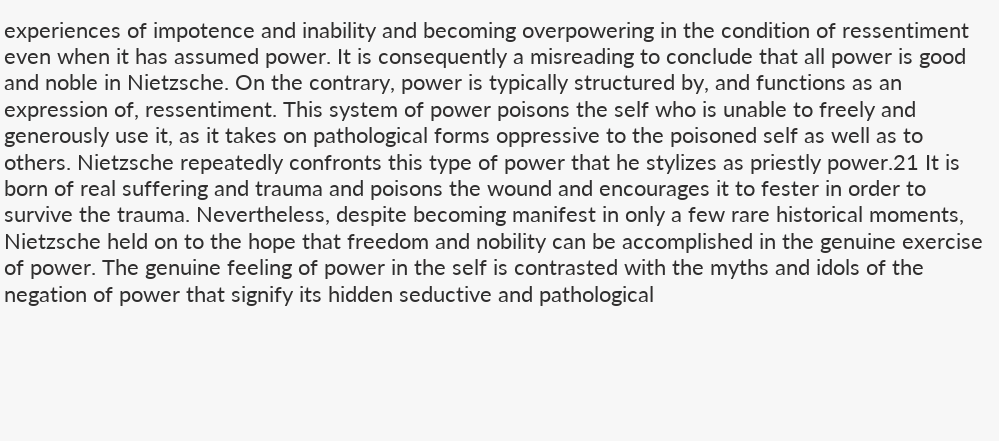experiences of impotence and inability and becoming overpowering in the condition of ressentiment even when it has assumed power. It is consequently a misreading to conclude that all power is good and noble in Nietzsche. On the contrary, power is typically structured by, and functions as an expression of, ressentiment. This system of power poisons the self who is unable to freely and generously use it, as it takes on pathological forms oppressive to the poisoned self as well as to others. Nietzsche repeatedly confronts this type of power that he stylizes as priestly power.21 It is born of real suffering and trauma and poisons the wound and encourages it to fester in order to survive the trauma. Nevertheless, despite becoming manifest in only a few rare historical moments, Nietzsche held on to the hope that freedom and nobility can be accomplished in the genuine exercise of power. The genuine feeling of power in the self is contrasted with the myths and idols of the negation of power that signify its hidden seductive and pathological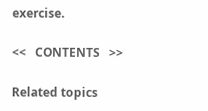exercise.

<<   CONTENTS   >>

Related topics